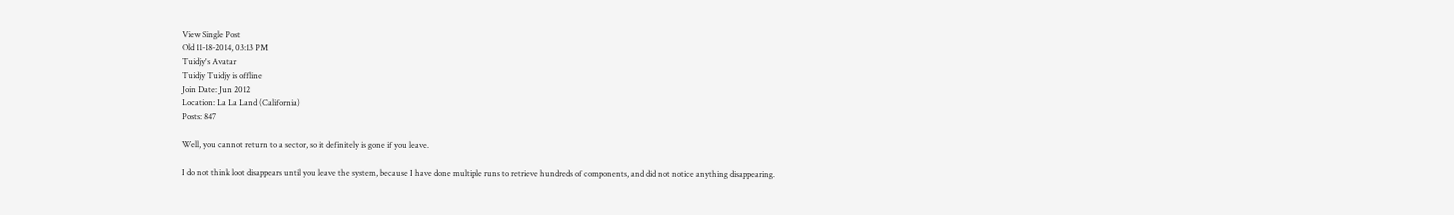View Single Post
Old 11-18-2014, 03:13 PM
Tuidjy's Avatar
Tuidjy Tuidjy is offline
Join Date: Jun 2012
Location: La La Land (California)
Posts: 847

Well, you cannot return to a sector, so it definitely is gone if you leave.

I do not think loot disappears until you leave the system, because I have done multiple runs to retrieve hundreds of components, and did not notice anything disappearing.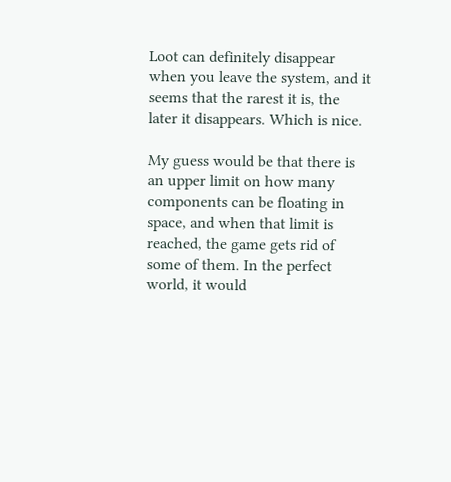Loot can definitely disappear when you leave the system, and it seems that the rarest it is, the later it disappears. Which is nice.

My guess would be that there is an upper limit on how many components can be floating in space, and when that limit is reached, the game gets rid of some of them. In the perfect world, it would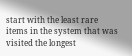start with the least rare items in the system that was visited the longest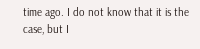time ago. I do not know that it is the case, but I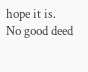hope it is.
No good deed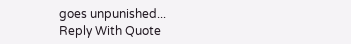goes unpunished...
Reply With Quote